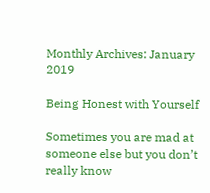Monthly Archives: January 2019

Being Honest with Yourself

Sometimes you are mad at someone else but you don’t really know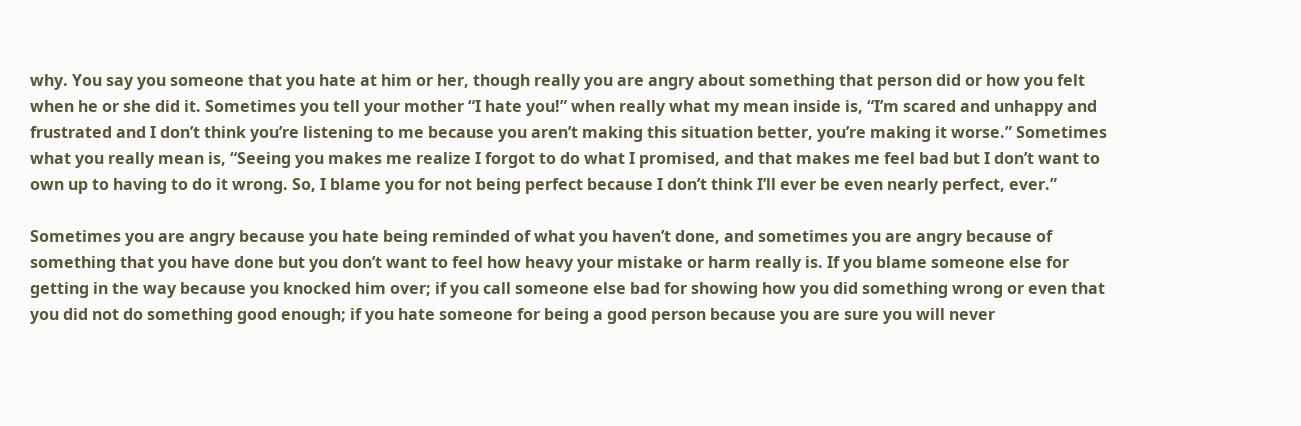why. You say you someone that you hate at him or her, though really you are angry about something that person did or how you felt when he or she did it. Sometimes you tell your mother “I hate you!” when really what my mean inside is, “I’m scared and unhappy and frustrated and I don’t think you’re listening to me because you aren’t making this situation better, you’re making it worse.” Sometimes what you really mean is, “Seeing you makes me realize I forgot to do what I promised, and that makes me feel bad but I don’t want to own up to having to do it wrong. So, I blame you for not being perfect because I don’t think I’ll ever be even nearly perfect, ever.”

Sometimes you are angry because you hate being reminded of what you haven’t done, and sometimes you are angry because of something that you have done but you don’t want to feel how heavy your mistake or harm really is. If you blame someone else for getting in the way because you knocked him over; if you call someone else bad for showing how you did something wrong or even that you did not do something good enough; if you hate someone for being a good person because you are sure you will never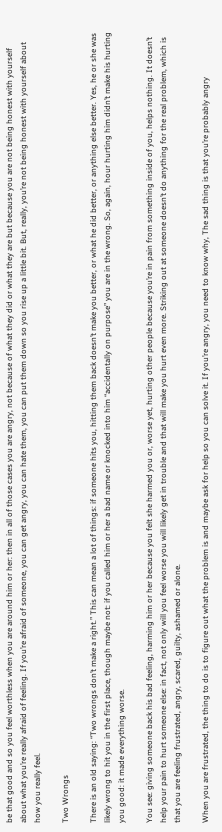be that good and so you feel worthless when you are around him or her: then in all of those cases you are angry, not because of what they did or what they are but because you are not being honest with yourself about what you’re really afraid of feeling. If you’re afraid of someone, you can get angry, you can hate them, you can put them down so you rise up a little bit. But, really, you’re not being honest with yourself about how you really feel.

Two Wrongs

There is an old saying: “Two wrongs don’t make a right.” This can mean a lot of things: if someone hits you, hitting them back doesn’t make you better, or what he did better, or anything else better. Yes, he or she was likely wrong to hit you in the first place, though maybe not: if you called him or her a bad name or knocked into him “accidentally on purpose” you are in the wrong. So, again, hour hurting him didn’t make his hurting you good: it made everything worse.

You see: giving someone back his bad feeling, harming him or her because you felt she harmed you or, worse yet, hurting other people because you’re in pain from something inside of you, helps nothing. It doesn’t help your pain to hurt someone else: in fact, not only will you feel worse you will likely get in trouble and that will make you hurt even more. Striking out at someone doesn’t do anything for the real problem, which is that you are feeling frustrated, angry, scared, guilty, ashamed or alone.

When you are frustrated, the thing to do is to figure out what the problem is and maybe ask for help so you can solve it. If you’re angry, you need to know why, The sad thing is that you’re probably angry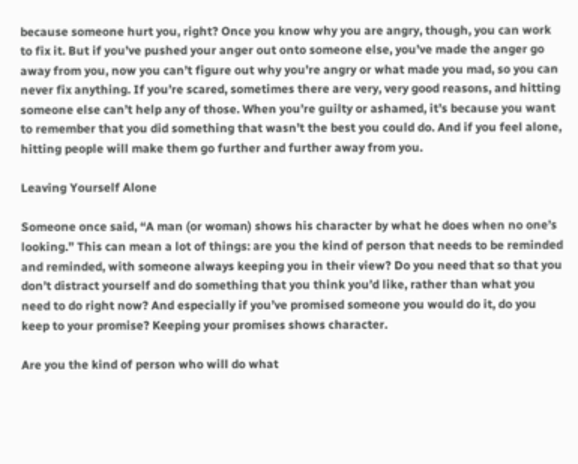because someone hurt you, right? Once you know why you are angry, though, you can work to fix it. But if you’ve pushed your anger out onto someone else, you’ve made the anger go away from you, now you can’t figure out why you’re angry or what made you mad, so you can never fix anything. If you’re scared, sometimes there are very, very good reasons, and hitting someone else can’t help any of those. When you’re guilty or ashamed, it’s because you want to remember that you did something that wasn’t the best you could do. And if you feel alone, hitting people will make them go further and further away from you.

Leaving Yourself Alone

Someone once said, “A man (or woman) shows his character by what he does when no one’s looking.” This can mean a lot of things: are you the kind of person that needs to be reminded and reminded, with someone always keeping you in their view? Do you need that so that you don’t distract yourself and do something that you think you’d like, rather than what you need to do right now? And especially if you’ve promised someone you would do it, do you keep to your promise? Keeping your promises shows character.

Are you the kind of person who will do what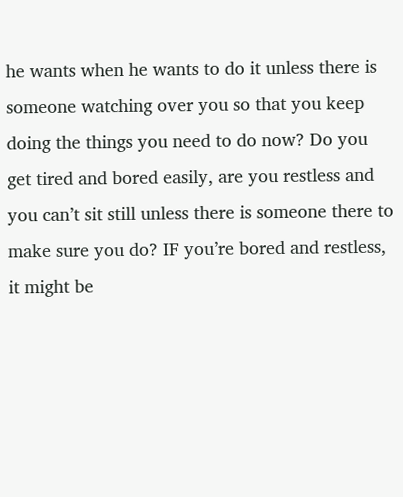he wants when he wants to do it unless there is someone watching over you so that you keep doing the things you need to do now? Do you get tired and bored easily, are you restless and you can’t sit still unless there is someone there to make sure you do? IF you’re bored and restless, it might be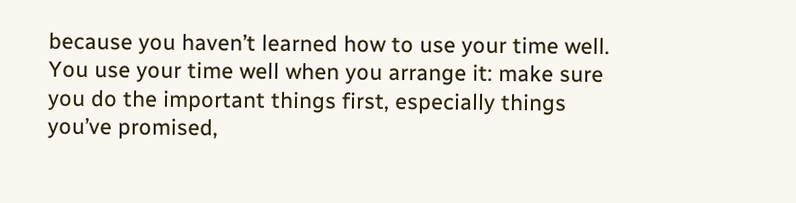because you haven’t learned how to use your time well. You use your time well when you arrange it: make sure you do the important things first, especially things you’ve promised,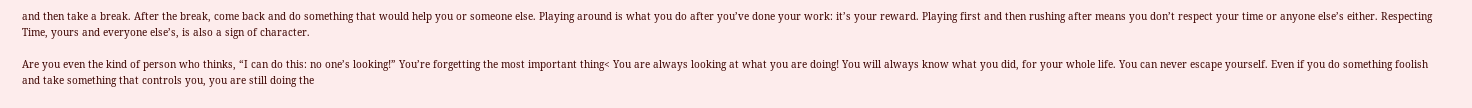and then take a break. After the break, come back and do something that would help you or someone else. Playing around is what you do after you’ve done your work: it’s your reward. Playing first and then rushing after means you don’t respect your time or anyone else’s either. Respecting Time, yours and everyone else’s, is also a sign of character.

Are you even the kind of person who thinks, “I can do this: no one’s looking!” You’re forgetting the most important thing< You are always looking at what you are doing! You will always know what you did, for your whole life. You can never escape yourself. Even if you do something foolish and take something that controls you, you are still doing the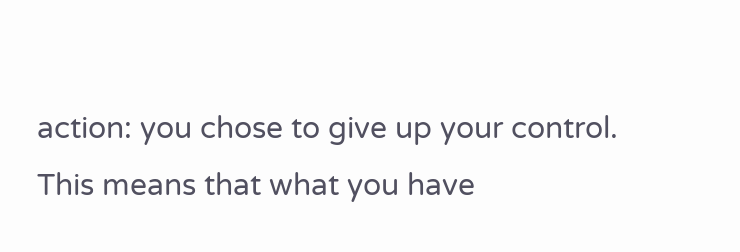action: you chose to give up your control. This means that what you have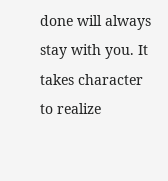done will always stay with you. It takes character to realize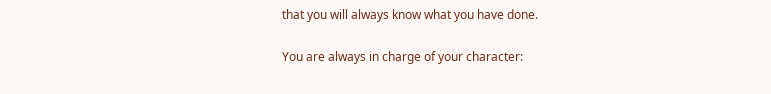that you will always know what you have done.

You are always in charge of your character: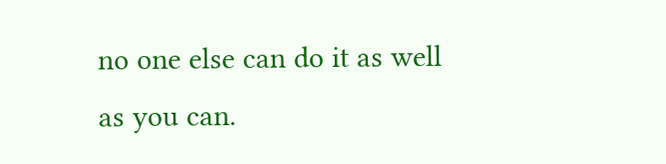no one else can do it as well as you can.